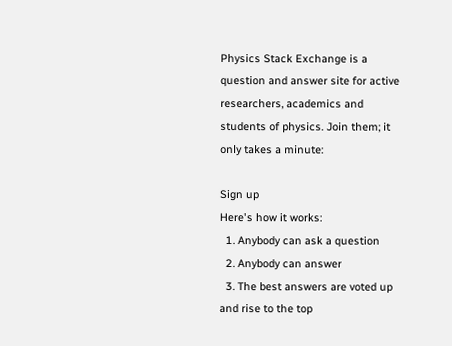Physics Stack Exchange is a question and answer site for active researchers, academics and students of physics. Join them; it only takes a minute:

Sign up
Here's how it works:
  1. Anybody can ask a question
  2. Anybody can answer
  3. The best answers are voted up and rise to the top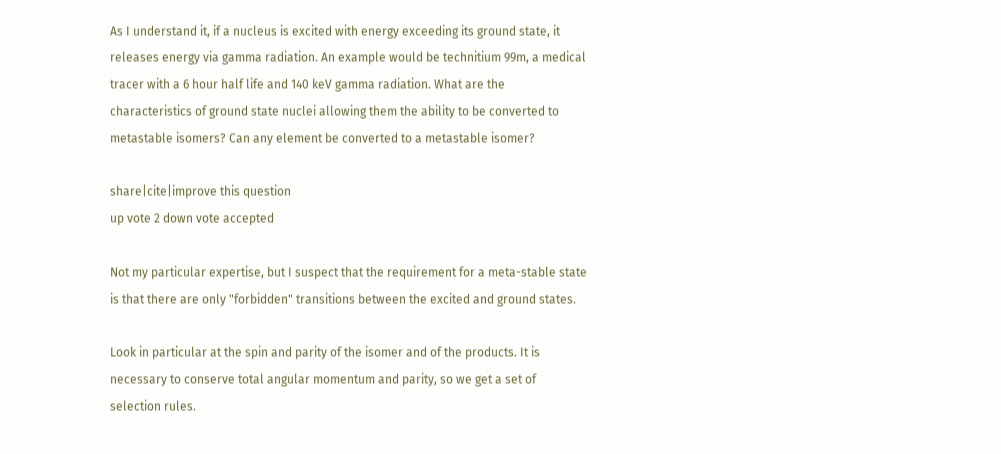As I understand it, if a nucleus is excited with energy exceeding its ground state, it releases energy via gamma radiation. An example would be technitium 99m, a medical tracer with a 6 hour half life and 140 keV gamma radiation. What are the characteristics of ground state nuclei allowing them the ability to be converted to metastable isomers? Can any element be converted to a metastable isomer?

share|cite|improve this question
up vote 2 down vote accepted

Not my particular expertise, but I suspect that the requirement for a meta-stable state is that there are only "forbidden" transitions between the excited and ground states.

Look in particular at the spin and parity of the isomer and of the products. It is necessary to conserve total angular momentum and parity, so we get a set of selection rules.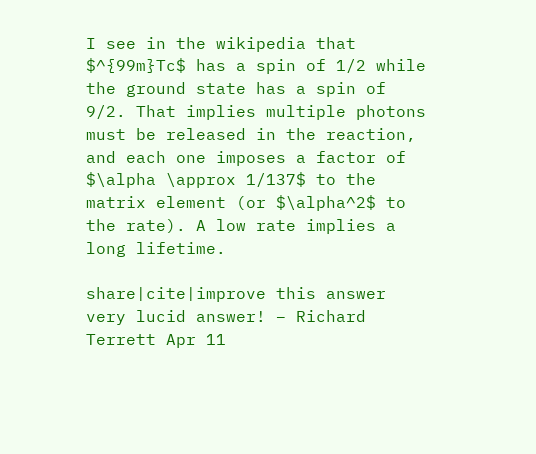I see in the wikipedia that $^{99m}Tc$ has a spin of 1/2 while the ground state has a spin of 9/2. That implies multiple photons must be released in the reaction, and each one imposes a factor of $\alpha \approx 1/137$ to the matrix element (or $\alpha^2$ to the rate). A low rate implies a long lifetime.

share|cite|improve this answer
very lucid answer! – Richard Terrett Apr 11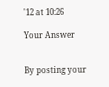'12 at 10:26

Your Answer


By posting your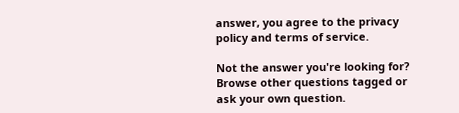answer, you agree to the privacy policy and terms of service.

Not the answer you're looking for? Browse other questions tagged or ask your own question.